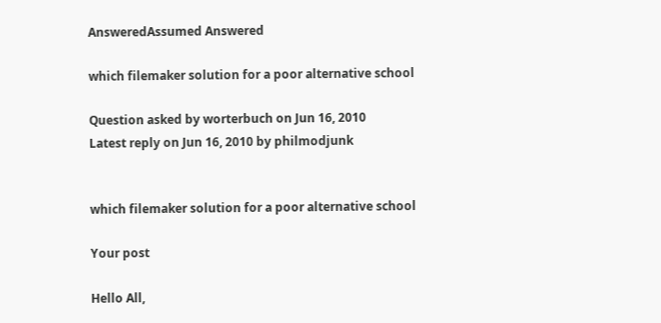AnsweredAssumed Answered

which filemaker solution for a poor alternative school

Question asked by worterbuch on Jun 16, 2010
Latest reply on Jun 16, 2010 by philmodjunk


which filemaker solution for a poor alternative school

Your post

Hello All,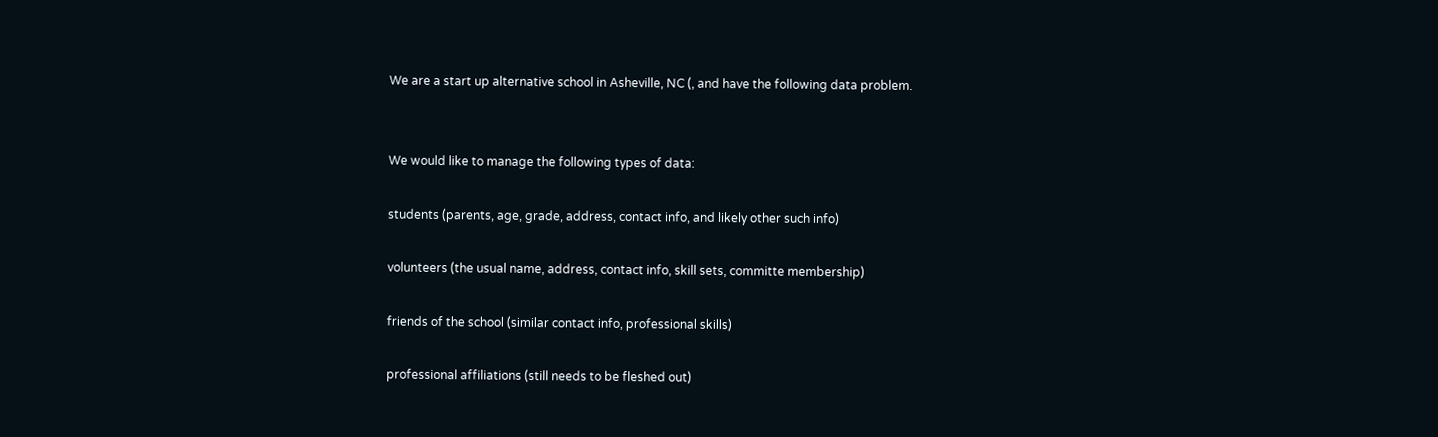We are a start up alternative school in Asheville, NC (, and have the following data problem.


We would like to manage the following types of data:

students (parents, age, grade, address, contact info, and likely other such info)

volunteers (the usual name, address, contact info, skill sets, committe membership)

friends of the school (similar contact info, professional skills)

professional affiliations (still needs to be fleshed out)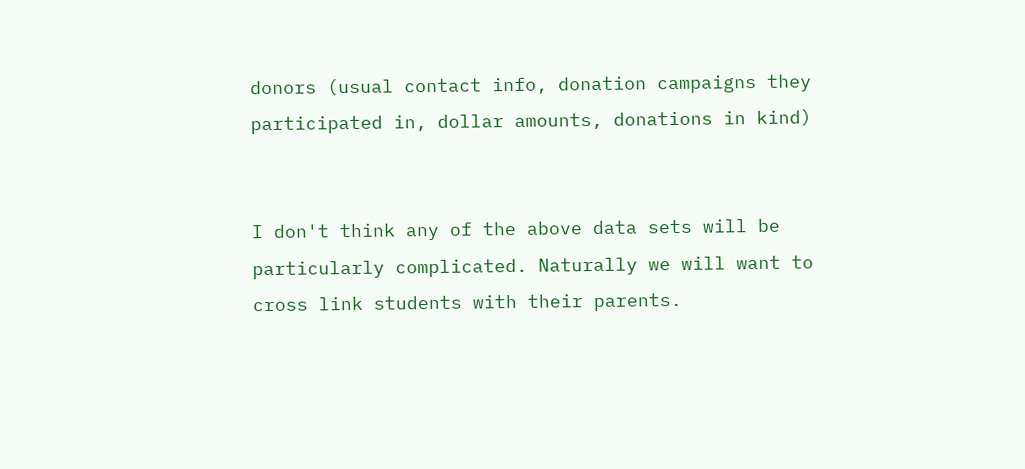donors (usual contact info, donation campaigns they participated in, dollar amounts, donations in kind)


I don't think any of the above data sets will be particularly complicated. Naturally we will want to cross link students with their parents.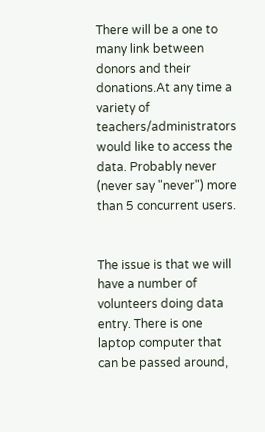There will be a one to many link between donors and their donations.At any time a variety of teachers/administrators would like to access the data. Probably never (never say "never") more than 5 concurrent users.


The issue is that we will have a number of volunteers doing data entry. There is one laptop computer that can be passed around,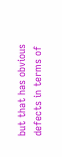but that has obvious defects in terms of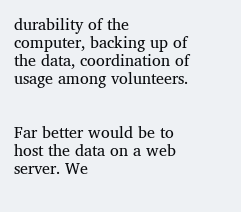durability of the computer, backing up of the data, coordination of usage among volunteers.


Far better would be to host the data on a web server. We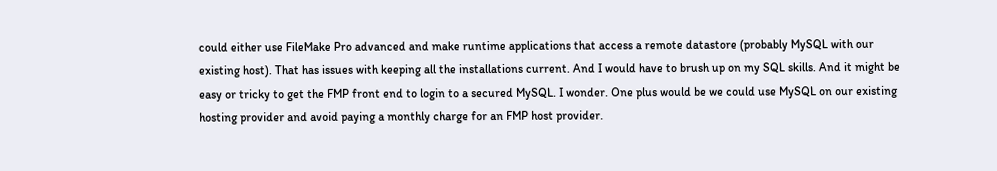could either use FileMake Pro advanced and make runtime applications that access a remote datastore (probably MySQL with our existing host). That has issues with keeping all the installations current. And I would have to brush up on my SQL skills. And it might be easy or tricky to get the FMP front end to login to a secured MySQL. I wonder. One plus would be we could use MySQL on our existing hosting provider and avoid paying a monthly charge for an FMP host provider.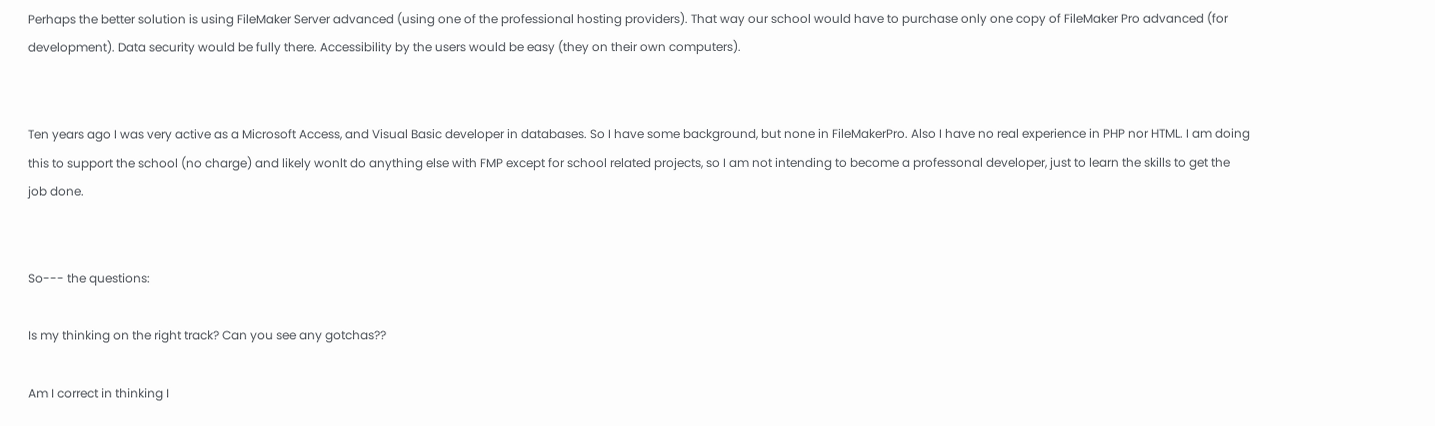Perhaps the better solution is using FileMaker Server advanced (using one of the professional hosting providers). That way our school would have to purchase only one copy of FileMaker Pro advanced (for development). Data security would be fully there. Accessibility by the users would be easy (they on their own computers).


Ten years ago I was very active as a Microsoft Access, and Visual Basic developer in databases. So I have some background, but none in FileMakerPro. Also I have no real experience in PHP nor HTML. I am doing this to support the school (no charge) and likely wonlt do anything else with FMP except for school related projects, so I am not intending to become a professonal developer, just to learn the skills to get the job done.


So--- the questions:

Is my thinking on the right track? Can you see any gotchas??

Am I correct in thinking I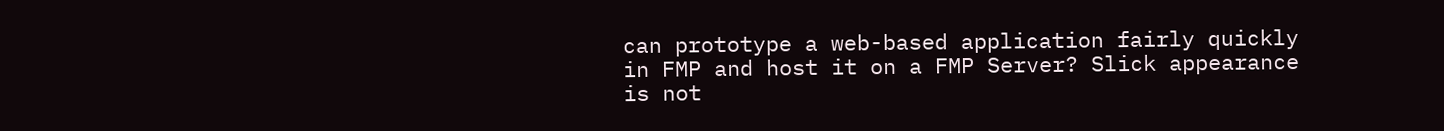can prototype a web-based application fairly quickly in FMP and host it on a FMP Server? Slick appearance is not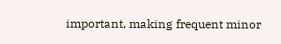important, making frequent minor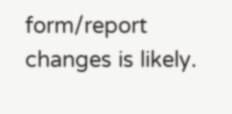form/report changes is likely.